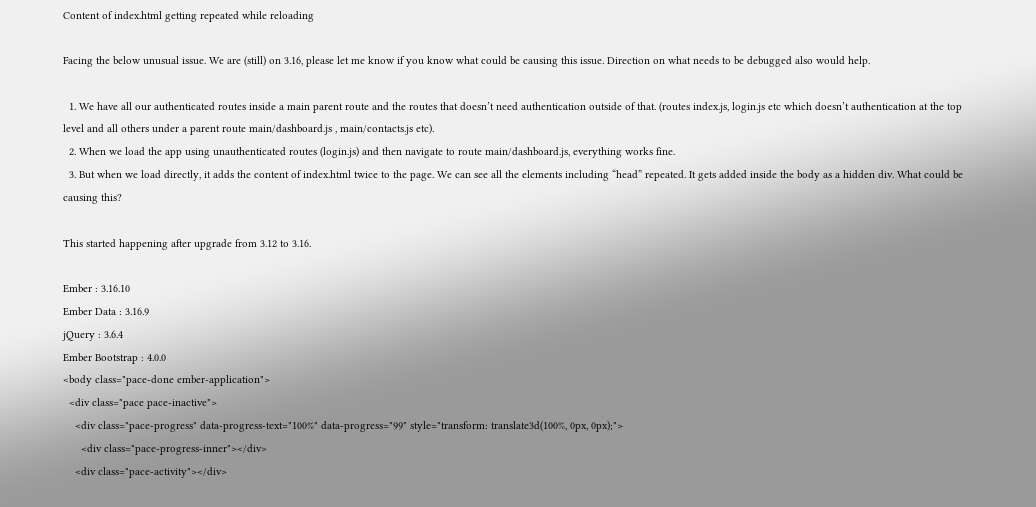Content of index.html getting repeated while reloading

Facing the below unusual issue. We are (still) on 3.16, please let me know if you know what could be causing this issue. Direction on what needs to be debugged also would help.

  1. We have all our authenticated routes inside a main parent route and the routes that doesn’t need authentication outside of that. (routes index.js, login.js etc which doesn’t authentication at the top level and all others under a parent route main/dashboard.js , main/contacts.js etc).
  2. When we load the app using unauthenticated routes (login.js) and then navigate to route main/dashboard.js, everything works fine.
  3. But when we load directly, it adds the content of index.html twice to the page. We can see all the elements including “head” repeated. It gets added inside the body as a hidden div. What could be causing this?

This started happening after upgrade from 3.12 to 3.16.

Ember : 3.16.10
Ember Data : 3.16.9
jQuery : 3.6.4
Ember Bootstrap : 4.0.0
<body class="pace-done ember-application">
  <div class="pace pace-inactive">
    <div class="pace-progress" data-progress-text="100%" data-progress="99" style="transform: translate3d(100%, 0px, 0px);">
      <div class="pace-progress-inner"></div>
    <div class="pace-activity"></div>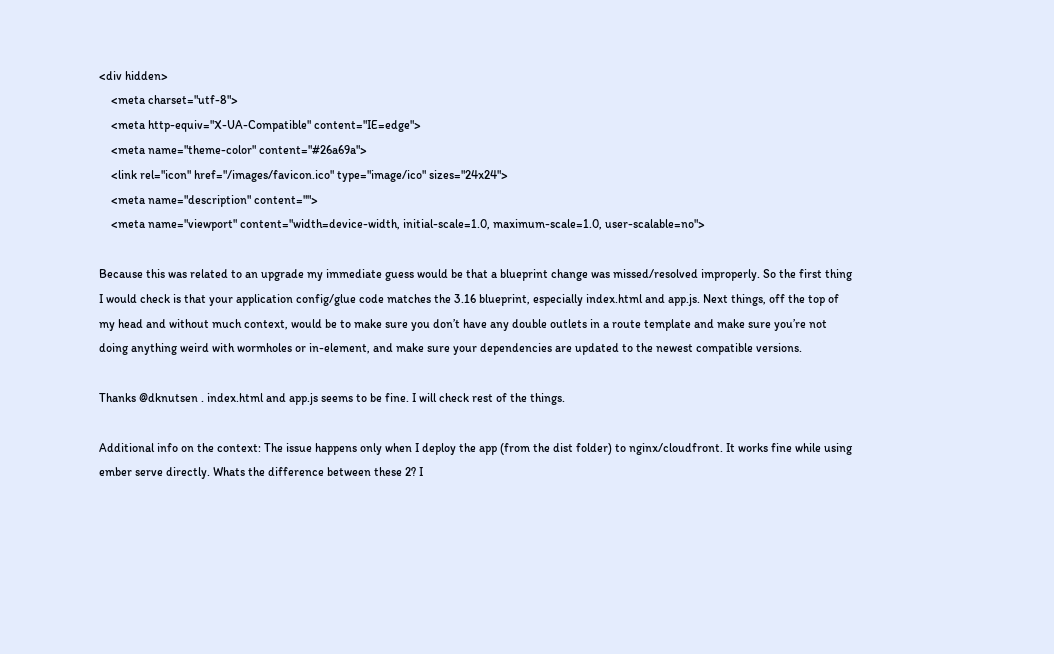<div hidden>
    <meta charset="utf-8">
    <meta http-equiv="X-UA-Compatible" content="IE=edge">
    <meta name="theme-color" content="#26a69a">
    <link rel="icon" href="/images/favicon.ico" type="image/ico" sizes="24x24">
    <meta name="description" content="">
    <meta name="viewport" content="width=device-width, initial-scale=1.0, maximum-scale=1.0, user-scalable=no">

Because this was related to an upgrade my immediate guess would be that a blueprint change was missed/resolved improperly. So the first thing I would check is that your application config/glue code matches the 3.16 blueprint, especially index.html and app.js. Next things, off the top of my head and without much context, would be to make sure you don’t have any double outlets in a route template and make sure you’re not doing anything weird with wormholes or in-element, and make sure your dependencies are updated to the newest compatible versions.

Thanks @dknutsen . index.html and app.js seems to be fine. I will check rest of the things.

Additional info on the context: The issue happens only when I deploy the app (from the dist folder) to nginx/cloudfront. It works fine while using ember serve directly. Whats the difference between these 2? I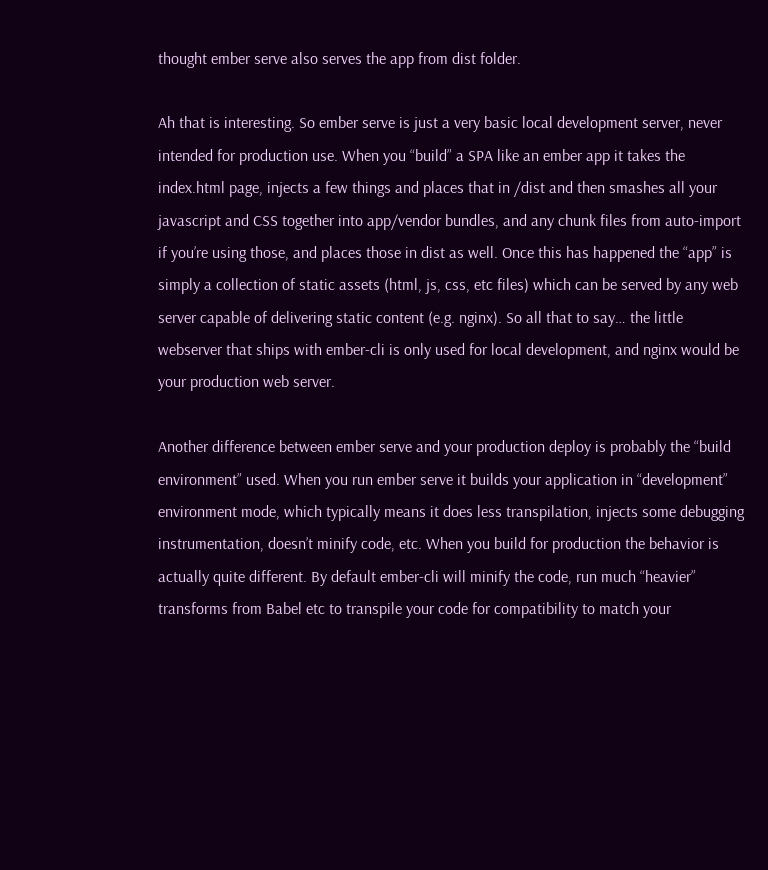thought ember serve also serves the app from dist folder.

Ah that is interesting. So ember serve is just a very basic local development server, never intended for production use. When you “build” a SPA like an ember app it takes the index.html page, injects a few things and places that in /dist and then smashes all your javascript and CSS together into app/vendor bundles, and any chunk files from auto-import if you’re using those, and places those in dist as well. Once this has happened the “app” is simply a collection of static assets (html, js, css, etc files) which can be served by any web server capable of delivering static content (e.g. nginx). So all that to say… the little webserver that ships with ember-cli is only used for local development, and nginx would be your production web server.

Another difference between ember serve and your production deploy is probably the “build environment” used. When you run ember serve it builds your application in “development” environment mode, which typically means it does less transpilation, injects some debugging instrumentation, doesn’t minify code, etc. When you build for production the behavior is actually quite different. By default ember-cli will minify the code, run much “heavier” transforms from Babel etc to transpile your code for compatibility to match your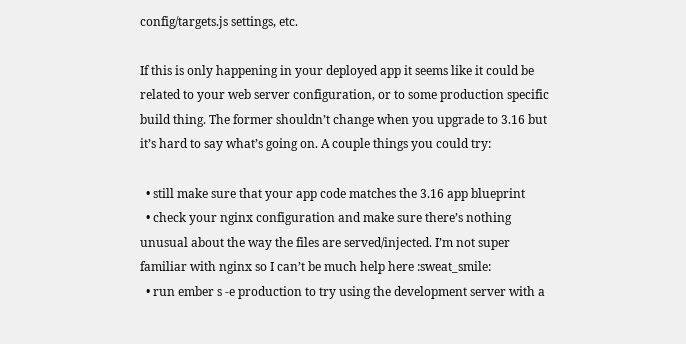config/targets.js settings, etc.

If this is only happening in your deployed app it seems like it could be related to your web server configuration, or to some production specific build thing. The former shouldn’t change when you upgrade to 3.16 but it’s hard to say what’s going on. A couple things you could try:

  • still make sure that your app code matches the 3.16 app blueprint
  • check your nginx configuration and make sure there’s nothing unusual about the way the files are served/injected. I’m not super familiar with nginx so I can’t be much help here :sweat_smile:
  • run ember s -e production to try using the development server with a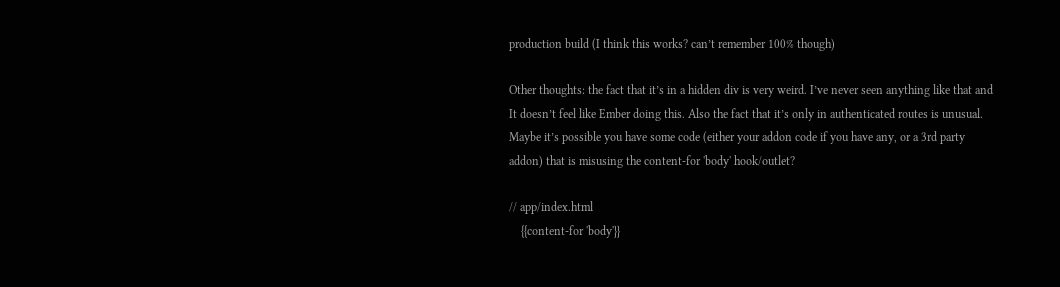production build (I think this works? can’t remember 100% though)

Other thoughts: the fact that it’s in a hidden div is very weird. I’ve never seen anything like that and It doesn’t feel like Ember doing this. Also the fact that it’s only in authenticated routes is unusual. Maybe it’s possible you have some code (either your addon code if you have any, or a 3rd party addon) that is misusing the content-for 'body' hook/outlet?

// app/index.html
    {{content-for 'body'}}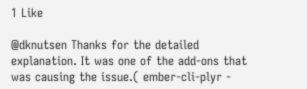1 Like

@dknutsen Thanks for the detailed explanation. It was one of the add-ons that was causing the issue.( ember-cli-plyr -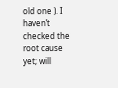old one ). I haven’t checked the root cause yet; will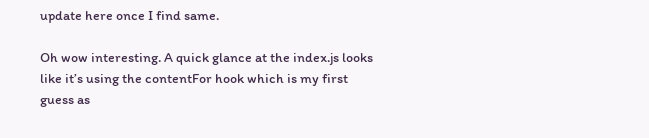update here once I find same.

Oh wow interesting. A quick glance at the index.js looks like it’s using the contentFor hook which is my first guess as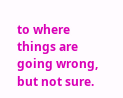to where things are going wrong, but not sure.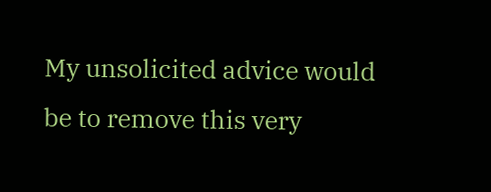My unsolicited advice would be to remove this very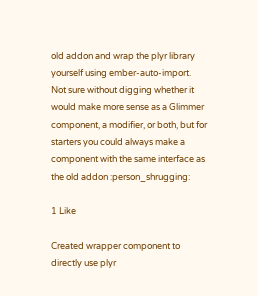old addon and wrap the plyr library yourself using ember-auto-import. Not sure without digging whether it would make more sense as a Glimmer component, a modifier, or both, but for starters you could always make a component with the same interface as the old addon :person_shrugging:

1 Like

Created wrapper component to directly use plyr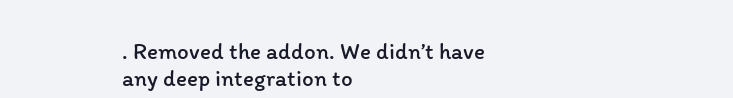. Removed the addon. We didn’t have any deep integration to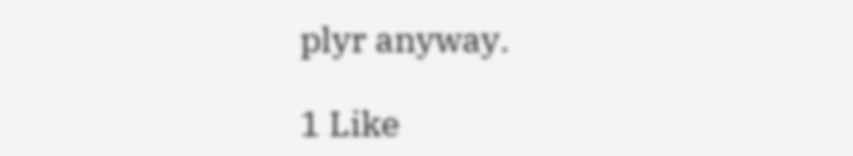plyr anyway.

1 Like